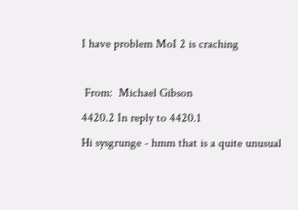I have problem MoI 2 is craching

 From:  Michael Gibson
4420.2 In reply to 4420.1
Hi sysgrunge - hmm that is a quite unusual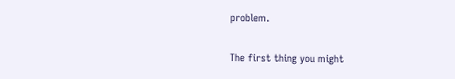problem.

The first thing you might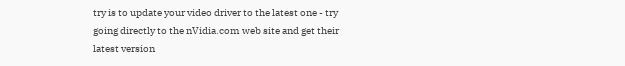try is to update your video driver to the latest one - try going directly to the nVidia.com web site and get their latest version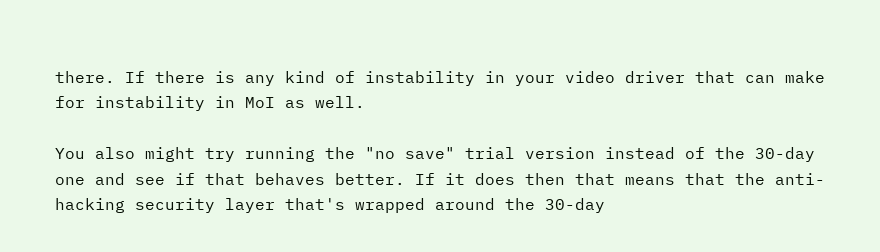there. If there is any kind of instability in your video driver that can make for instability in MoI as well.

You also might try running the "no save" trial version instead of the 30-day one and see if that behaves better. If it does then that means that the anti-hacking security layer that's wrapped around the 30-day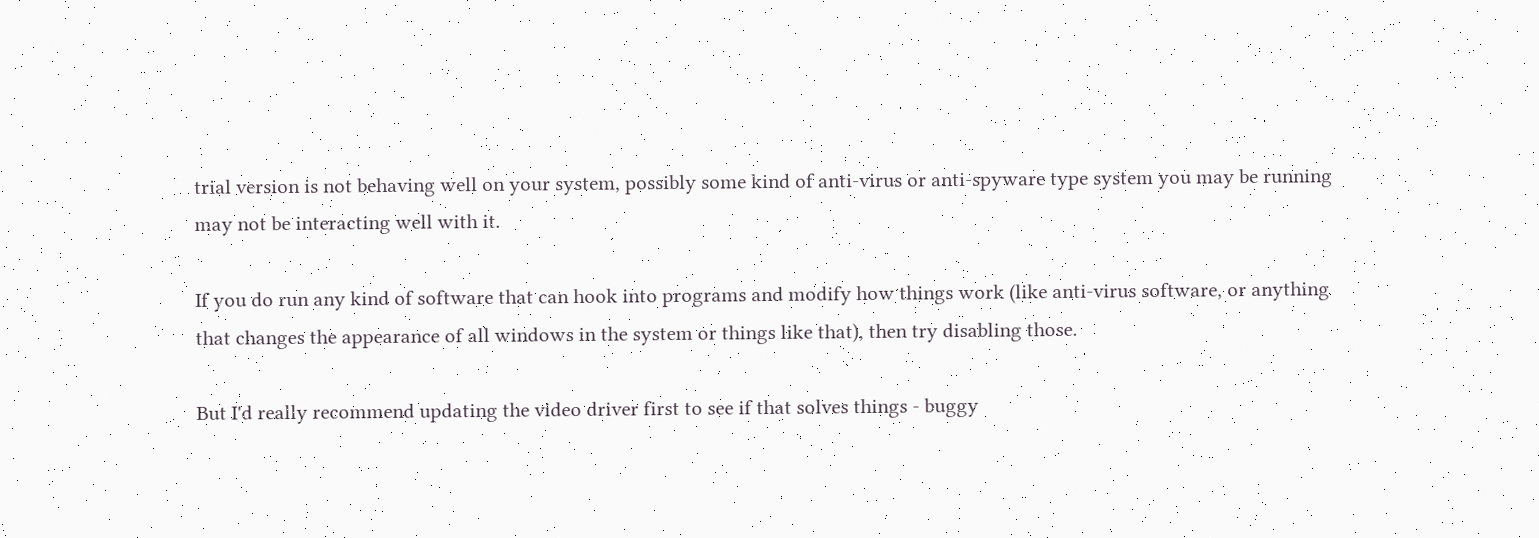trial version is not behaving well on your system, possibly some kind of anti-virus or anti-spyware type system you may be running may not be interacting well with it.

If you do run any kind of software that can hook into programs and modify how things work (like anti-virus software, or anything that changes the appearance of all windows in the system or things like that), then try disabling those.

But I'd really recommend updating the video driver first to see if that solves things - buggy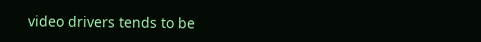video drivers tends to be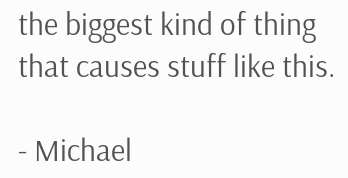the biggest kind of thing that causes stuff like this.

- Michael